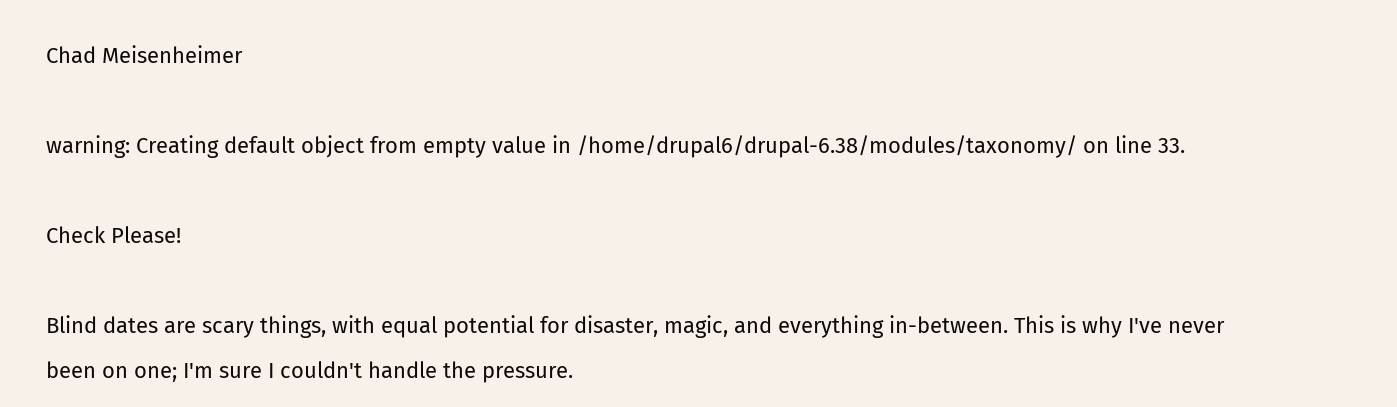Chad Meisenheimer

warning: Creating default object from empty value in /home/drupal6/drupal-6.38/modules/taxonomy/ on line 33.

Check Please!

Blind dates are scary things, with equal potential for disaster, magic, and everything in-between. This is why I've never been on one; I'm sure I couldn't handle the pressure.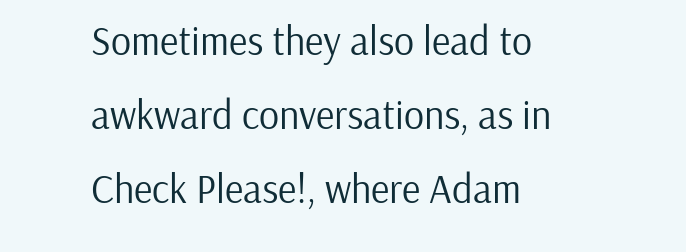Sometimes they also lead to awkward conversations, as in Check Please!, where Adam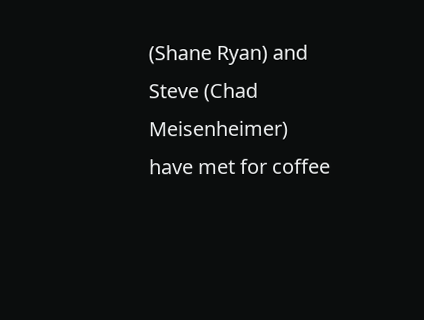(Shane Ryan) and Steve (Chad Meisenheimer) have met for coffee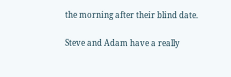the morning after their blind date.

Steve and Adam have a really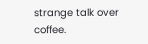strange talk over coffee.